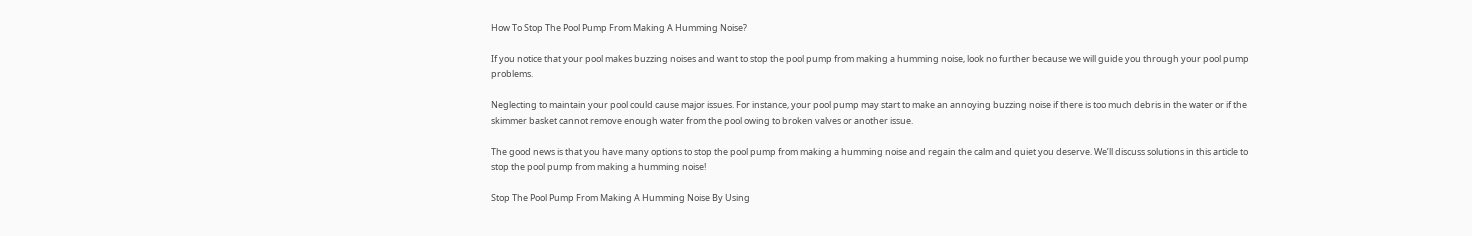How To Stop The Pool Pump From Making A Humming Noise?

If you notice that your pool makes buzzing noises and want to stop the pool pump from making a humming noise, look no further because we will guide you through your pool pump problems.

Neglecting to maintain your pool could cause major issues. For instance, your pool pump may start to make an annoying buzzing noise if there is too much debris in the water or if the skimmer basket cannot remove enough water from the pool owing to broken valves or another issue.

The good news is that you have many options to stop the pool pump from making a humming noise and regain the calm and quiet you deserve. We’ll discuss solutions in this article to stop the pool pump from making a humming noise!

Stop The Pool Pump From Making A Humming Noise By Using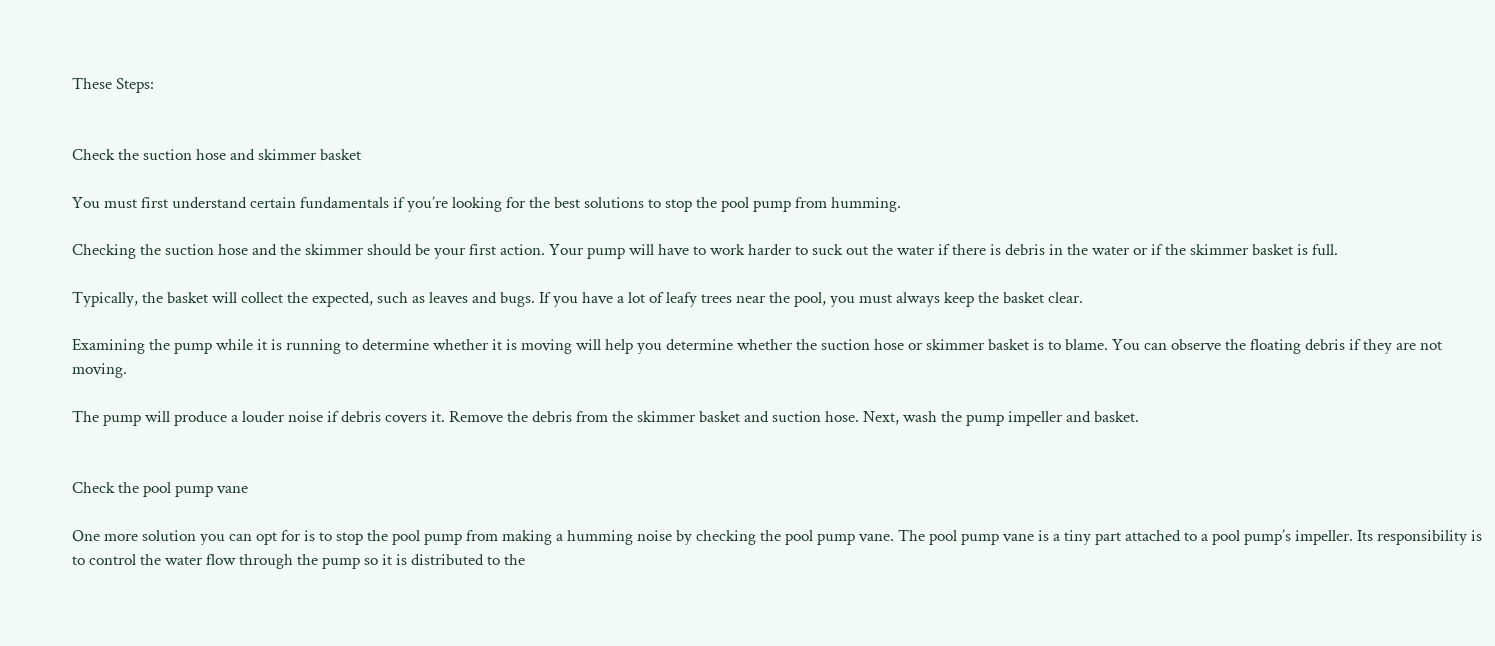These Steps:


Check the suction hose and skimmer basket

You must first understand certain fundamentals if you’re looking for the best solutions to stop the pool pump from humming.

Checking the suction hose and the skimmer should be your first action. Your pump will have to work harder to suck out the water if there is debris in the water or if the skimmer basket is full.

Typically, the basket will collect the expected, such as leaves and bugs. If you have a lot of leafy trees near the pool, you must always keep the basket clear.

Examining the pump while it is running to determine whether it is moving will help you determine whether the suction hose or skimmer basket is to blame. You can observe the floating debris if they are not moving.

The pump will produce a louder noise if debris covers it. Remove the debris from the skimmer basket and suction hose. Next, wash the pump impeller and basket.


Check the pool pump vane

One more solution you can opt for is to stop the pool pump from making a humming noise by checking the pool pump vane. The pool pump vane is a tiny part attached to a pool pump’s impeller. Its responsibility is to control the water flow through the pump so it is distributed to the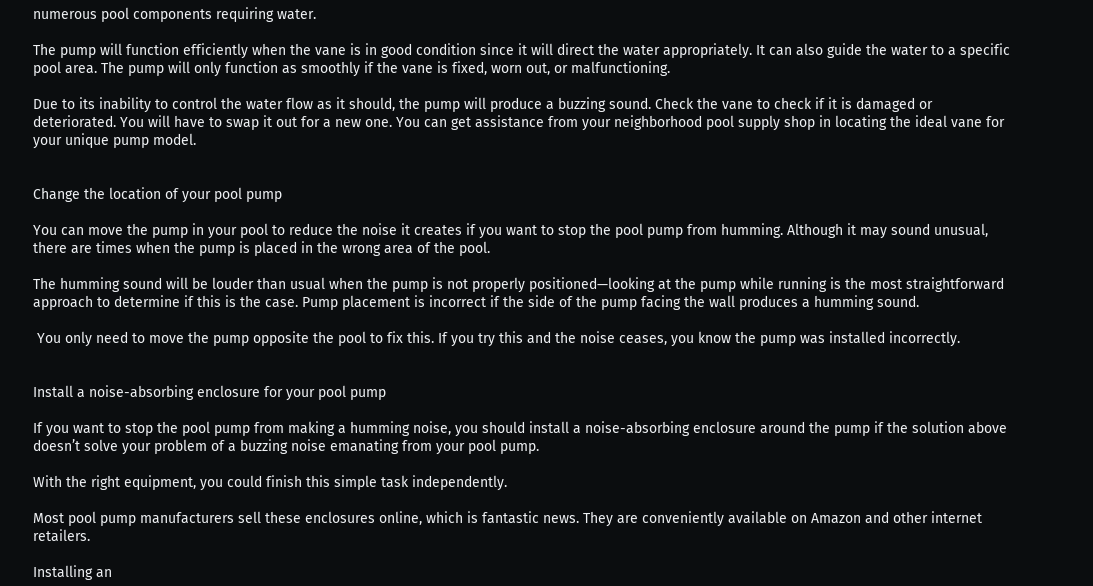numerous pool components requiring water.

The pump will function efficiently when the vane is in good condition since it will direct the water appropriately. It can also guide the water to a specific pool area. The pump will only function as smoothly if the vane is fixed, worn out, or malfunctioning.

Due to its inability to control the water flow as it should, the pump will produce a buzzing sound. Check the vane to check if it is damaged or deteriorated. You will have to swap it out for a new one. You can get assistance from your neighborhood pool supply shop in locating the ideal vane for your unique pump model.


Change the location of your pool pump

You can move the pump in your pool to reduce the noise it creates if you want to stop the pool pump from humming. Although it may sound unusual, there are times when the pump is placed in the wrong area of the pool.

The humming sound will be louder than usual when the pump is not properly positioned—looking at the pump while running is the most straightforward approach to determine if this is the case. Pump placement is incorrect if the side of the pump facing the wall produces a humming sound.

 You only need to move the pump opposite the pool to fix this. If you try this and the noise ceases, you know the pump was installed incorrectly.


Install a noise-absorbing enclosure for your pool pump

If you want to stop the pool pump from making a humming noise, you should install a noise-absorbing enclosure around the pump if the solution above doesn’t solve your problem of a buzzing noise emanating from your pool pump.

With the right equipment, you could finish this simple task independently.

Most pool pump manufacturers sell these enclosures online, which is fantastic news. They are conveniently available on Amazon and other internet retailers.

Installing an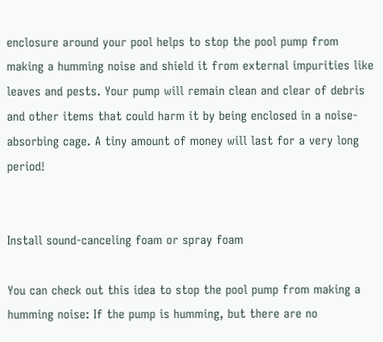enclosure around your pool helps to stop the pool pump from making a humming noise and shield it from external impurities like leaves and pests. Your pump will remain clean and clear of debris and other items that could harm it by being enclosed in a noise-absorbing cage. A tiny amount of money will last for a very long period!


Install sound-canceling foam or spray foam

You can check out this idea to stop the pool pump from making a humming noise: If the pump is humming, but there are no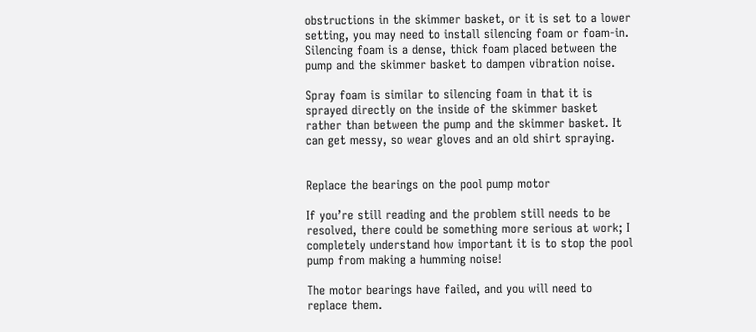obstructions in the skimmer basket, or it is set to a lower setting, you may need to install silencing foam or foam-in. Silencing foam is a dense, thick foam placed between the pump and the skimmer basket to dampen vibration noise.

Spray foam is similar to silencing foam in that it is sprayed directly on the inside of the skimmer basket rather than between the pump and the skimmer basket. It can get messy, so wear gloves and an old shirt spraying.


Replace the bearings on the pool pump motor

If you’re still reading and the problem still needs to be resolved, there could be something more serious at work; I completely understand how important it is to stop the pool pump from making a humming noise!

The motor bearings have failed, and you will need to replace them.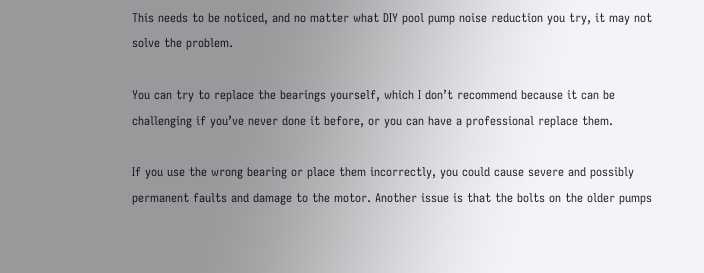This needs to be noticed, and no matter what DIY pool pump noise reduction you try, it may not solve the problem.

You can try to replace the bearings yourself, which I don’t recommend because it can be challenging if you’ve never done it before, or you can have a professional replace them.

If you use the wrong bearing or place them incorrectly, you could cause severe and possibly permanent faults and damage to the motor. Another issue is that the bolts on the older pumps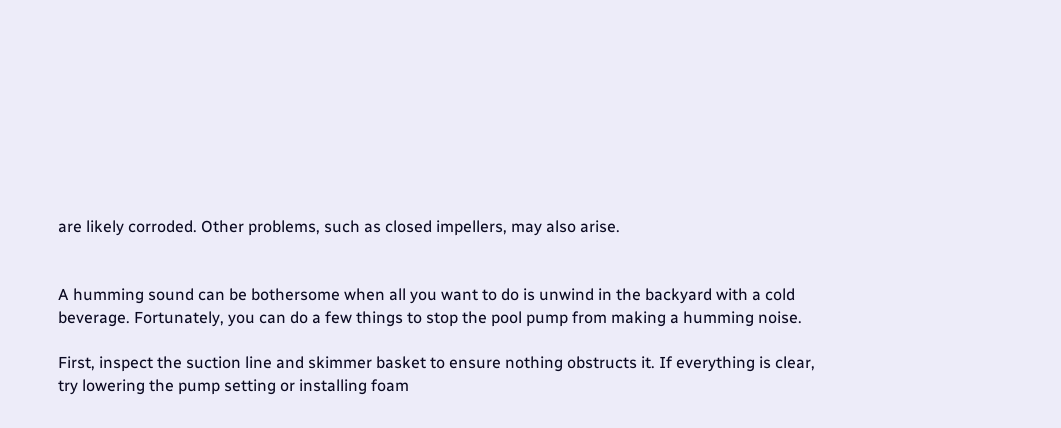are likely corroded. Other problems, such as closed impellers, may also arise.


A humming sound can be bothersome when all you want to do is unwind in the backyard with a cold beverage. Fortunately, you can do a few things to stop the pool pump from making a humming noise.

First, inspect the suction line and skimmer basket to ensure nothing obstructs it. If everything is clear, try lowering the pump setting or installing foam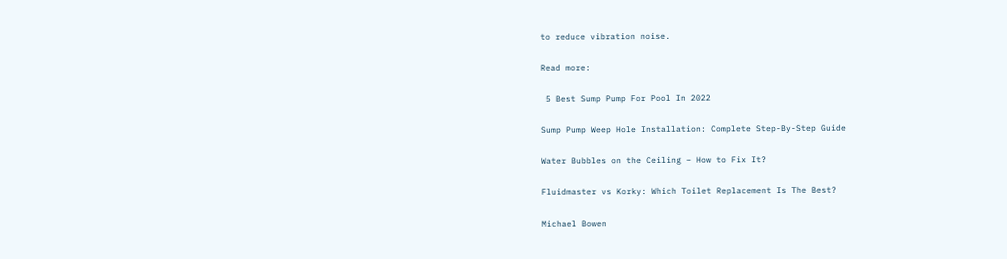to reduce vibration noise.

Read more:

 5 Best Sump Pump For Pool In 2022

Sump Pump Weep Hole Installation: Complete Step-By-Step Guide

Water Bubbles on the Ceiling – How to Fix It?

Fluidmaster vs Korky: Which Toilet Replacement Is The Best?

Michael Bowen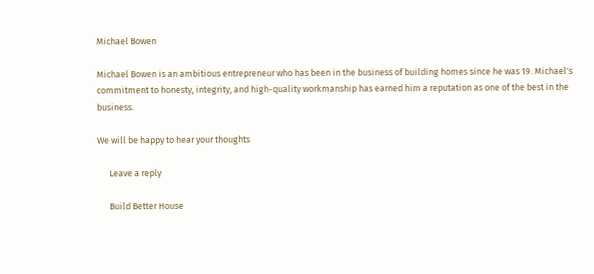Michael Bowen

Michael Bowen is an ambitious entrepreneur who has been in the business of building homes since he was 19. Michael's commitment to honesty, integrity, and high-quality workmanship has earned him a reputation as one of the best in the business.

We will be happy to hear your thoughts

      Leave a reply

      Build Better House